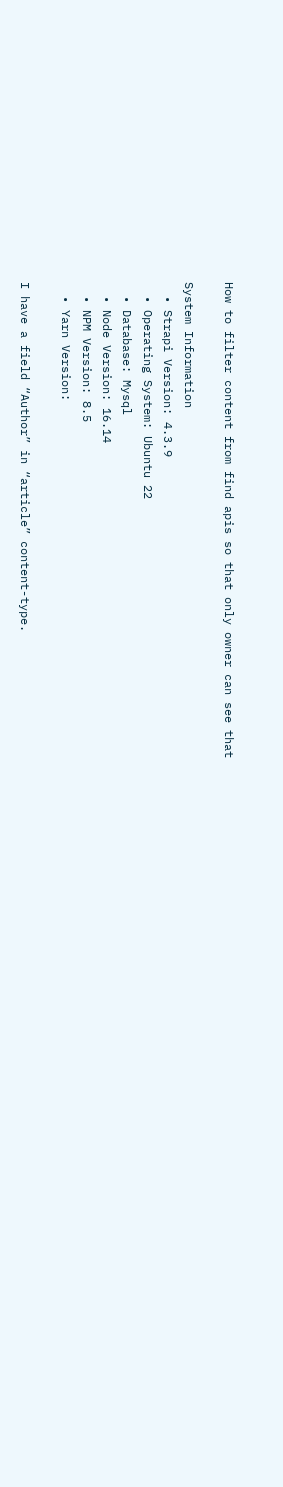How to filter content from find apis so that only owner can see that

System Information
  • Strapi Version: 4.3.9
  • Operating System: Ubuntu 22
  • Database: Mysql
  • Node Version: 16.14
  • NPM Version: 8.5
  • Yarn Version:

I have a field “Author” in “article” content-type.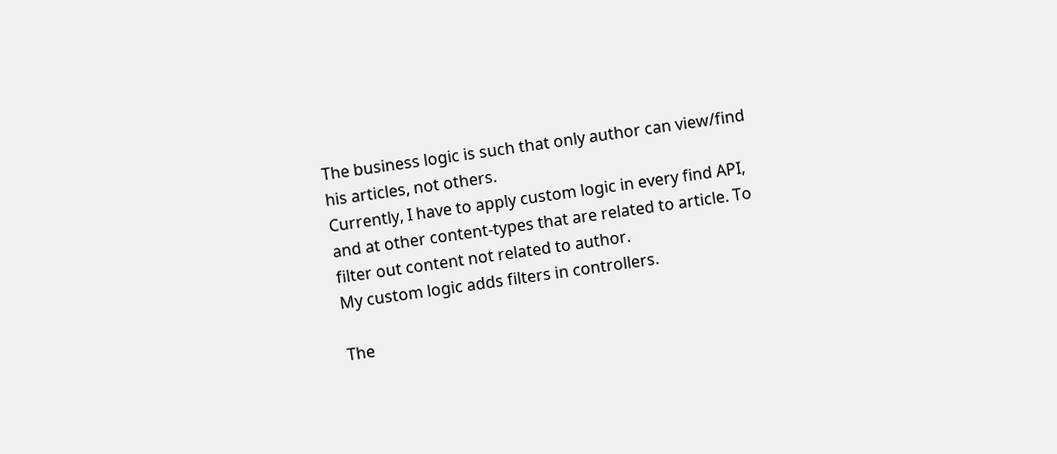The business logic is such that only author can view/find his articles, not others.
Currently, I have to apply custom logic in every find API, and at other content-types that are related to article. To filter out content not related to author.
My custom logic adds filters in controllers.

The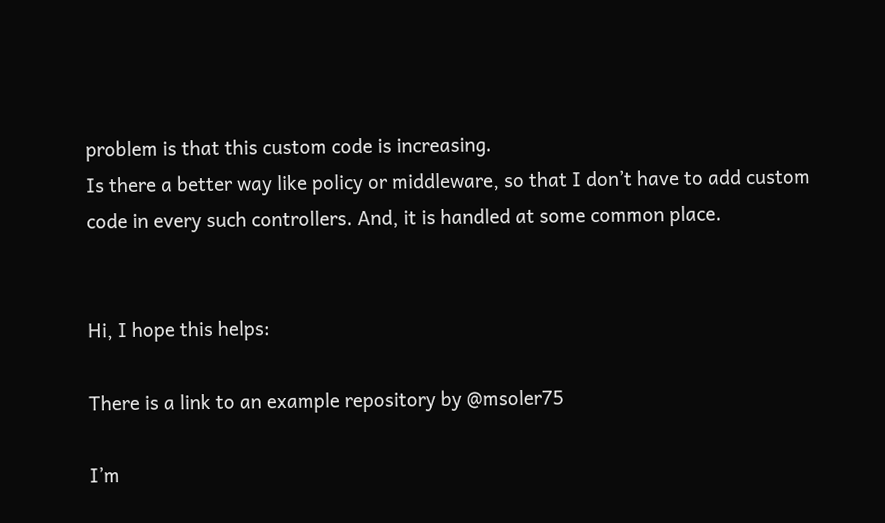problem is that this custom code is increasing.
Is there a better way like policy or middleware, so that I don’t have to add custom code in every such controllers. And, it is handled at some common place.


Hi, I hope this helps:

There is a link to an example repository by @msoler75

I’m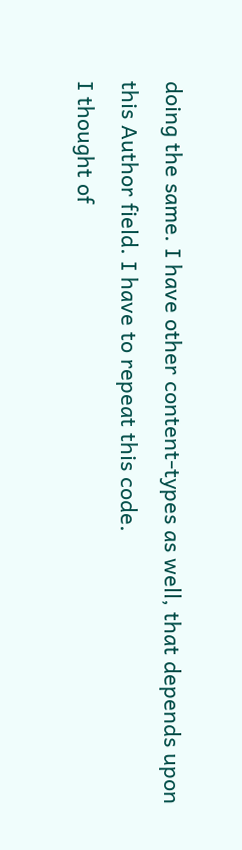doing the same. I have other content-types as well, that depends upon this Author field. I have to repeat this code.
I thought of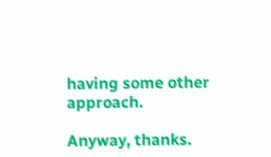having some other approach.

Anyway, thanks.